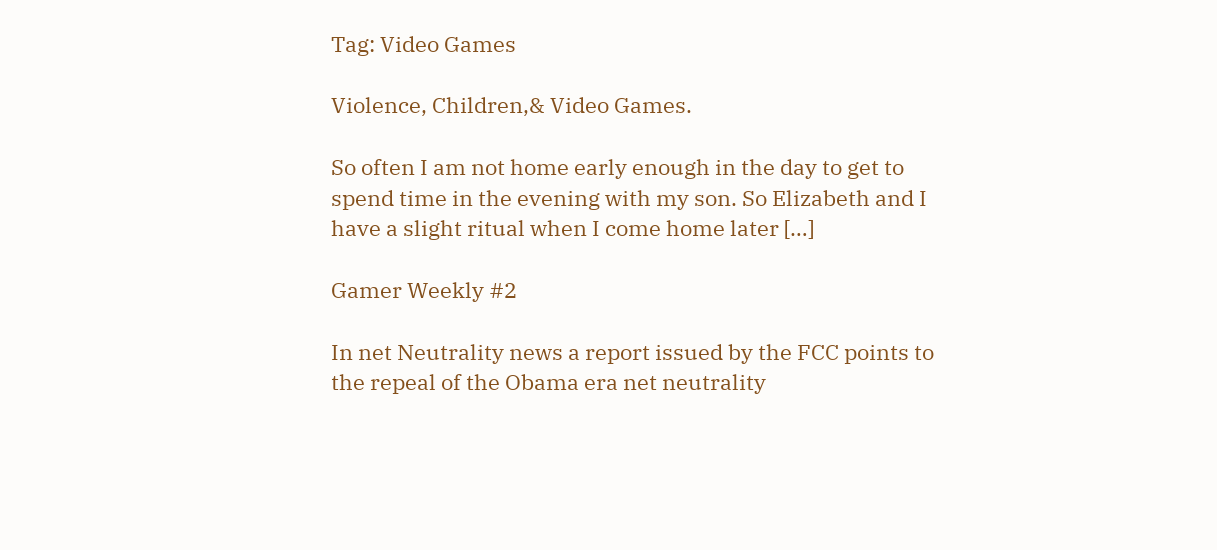Tag: Video Games

Violence, Children,& Video Games.

So often I am not home early enough in the day to get to spend time in the evening with my son. So Elizabeth and I have a slight ritual when I come home later […]

Gamer Weekly #2

In net Neutrality news a report issued by the FCC points to the repeal of the Obama era net neutrality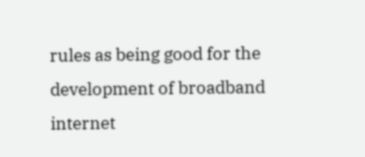rules as being good for the development of broadband internet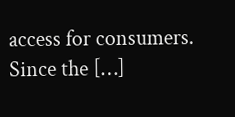access for consumers.  Since the […]